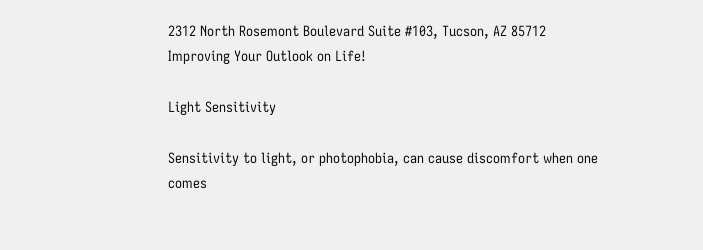2312 North Rosemont Boulevard Suite #103, Tucson, AZ 85712
Improving Your Outlook on Life!

Light Sensitivity

Sensitivity to light, or photophobia, can cause discomfort when one comes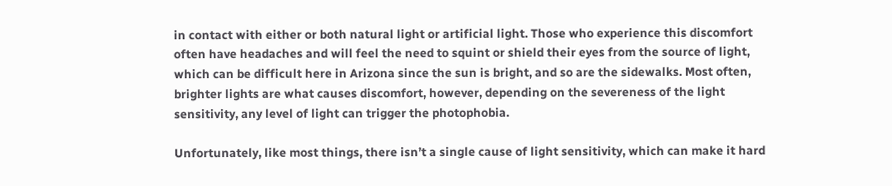in contact with either or both natural light or artificial light. Those who experience this discomfort often have headaches and will feel the need to squint or shield their eyes from the source of light, which can be difficult here in Arizona since the sun is bright, and so are the sidewalks. Most often, brighter lights are what causes discomfort, however, depending on the severeness of the light sensitivity, any level of light can trigger the photophobia.

Unfortunately, like most things, there isn’t a single cause of light sensitivity, which can make it hard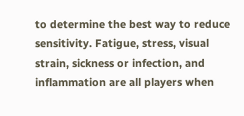to determine the best way to reduce sensitivity. Fatigue, stress, visual strain, sickness or infection, and inflammation are all players when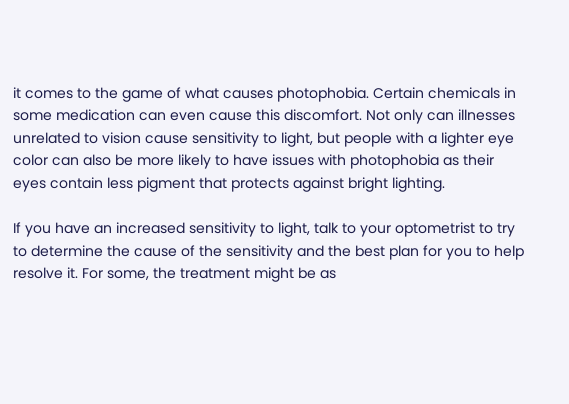it comes to the game of what causes photophobia. Certain chemicals in some medication can even cause this discomfort. Not only can illnesses unrelated to vision cause sensitivity to light, but people with a lighter eye color can also be more likely to have issues with photophobia as their eyes contain less pigment that protects against bright lighting.

If you have an increased sensitivity to light, talk to your optometrist to try to determine the cause of the sensitivity and the best plan for you to help resolve it. For some, the treatment might be as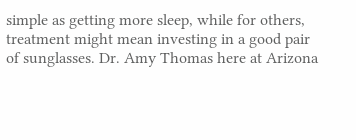simple as getting more sleep, while for others, treatment might mean investing in a good pair of sunglasses. Dr. Amy Thomas here at Arizona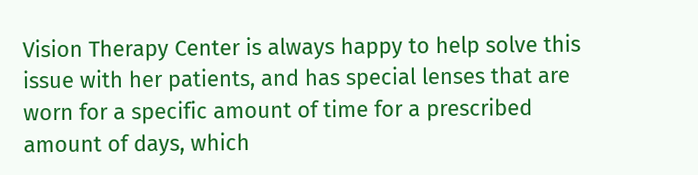Vision Therapy Center is always happy to help solve this issue with her patients, and has special lenses that are worn for a specific amount of time for a prescribed amount of days, which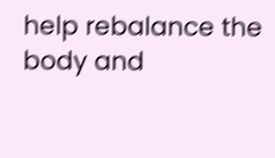help rebalance the body and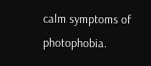calm symptoms of photophobia.